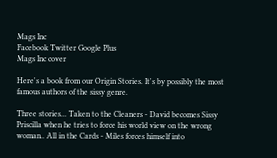Mags Inc
Facebook Twitter Google Plus
Mags Inc cover

Here's a book from our Origin Stories. It's by possibly the most famous authors of the sissy genre.

Three stories... Taken to the Cleaners - David becomes Sissy Priscilla when he tries to force his world view on the wrong woman.. All in the Cards - Miles forces himself into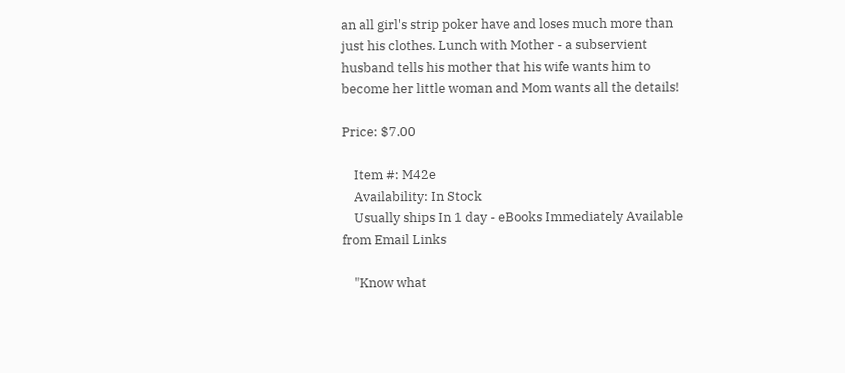an all girl's strip poker have and loses much more than just his clothes. Lunch with Mother - a subservient husband tells his mother that his wife wants him to become her little woman and Mom wants all the details!

Price: $7.00

    Item #: M42e
    Availability: In Stock
    Usually ships In 1 day - eBooks Immediately Available from Email Links

    "Know what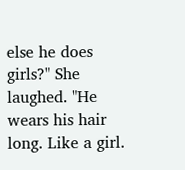else he does girls?" She laughed. "He wears his hair long. Like a girl.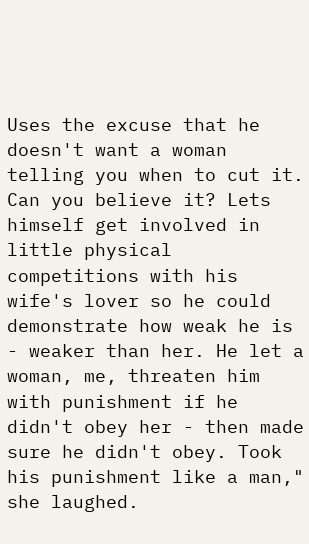Uses the excuse that he doesn't want a woman telling you when to cut it. Can you believe it? Lets himself get involved in little physical competitions with his wife's lover so he could demonstrate how weak he is - weaker than her. He let a woman, me, threaten him with punishment if he didn't obey her - then made sure he didn't obey. Took his punishment like a man," she laughed.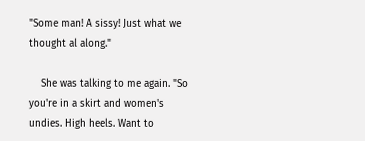"Some man! A sissy! Just what we thought al along."

    She was talking to me again. "So you're in a skirt and women's undies. High heels. Want to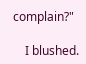complain?"

    I blushed.